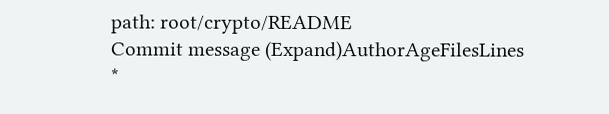path: root/crypto/README
Commit message (Expand)AuthorAgeFilesLines
*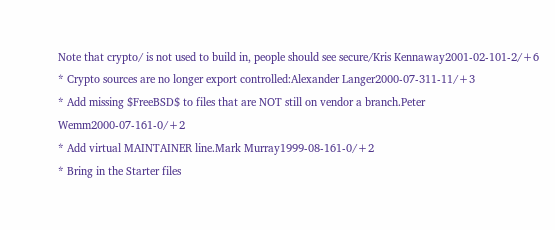Note that crypto/ is not used to build in, people should see secure/Kris Kennaway2001-02-101-2/+6
* Crypto sources are no longer export controlled:Alexander Langer2000-07-311-11/+3
* Add missing $FreeBSD$ to files that are NOT still on vendor a branch.Peter Wemm2000-07-161-0/+2
* Add virtual MAINTAINER line.Mark Murray1999-08-161-0/+2
* Bring in the Starter files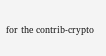for the contrib-crypto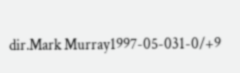dir.Mark Murray1997-05-031-0/+9